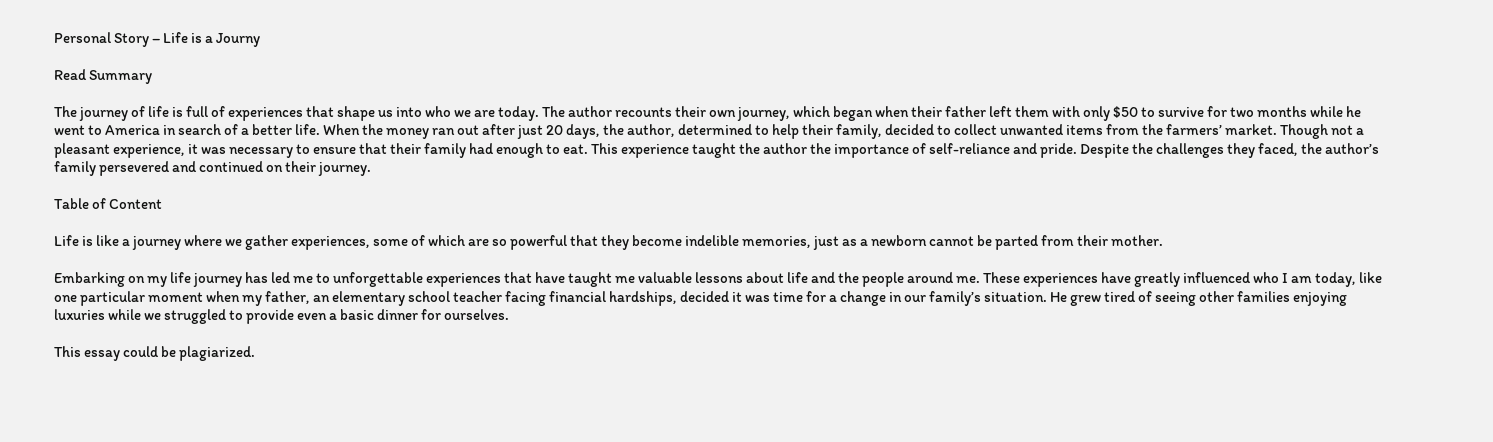Personal Story – Life is a Journy

Read Summary

The journey of life is full of experiences that shape us into who we are today. The author recounts their own journey, which began when their father left them with only $50 to survive for two months while he went to America in search of a better life. When the money ran out after just 20 days, the author, determined to help their family, decided to collect unwanted items from the farmers’ market. Though not a pleasant experience, it was necessary to ensure that their family had enough to eat. This experience taught the author the importance of self-reliance and pride. Despite the challenges they faced, the author’s family persevered and continued on their journey.

Table of Content

Life is like a journey where we gather experiences, some of which are so powerful that they become indelible memories, just as a newborn cannot be parted from their mother.

Embarking on my life journey has led me to unforgettable experiences that have taught me valuable lessons about life and the people around me. These experiences have greatly influenced who I am today, like one particular moment when my father, an elementary school teacher facing financial hardships, decided it was time for a change in our family’s situation. He grew tired of seeing other families enjoying luxuries while we struggled to provide even a basic dinner for ourselves.

This essay could be plagiarized.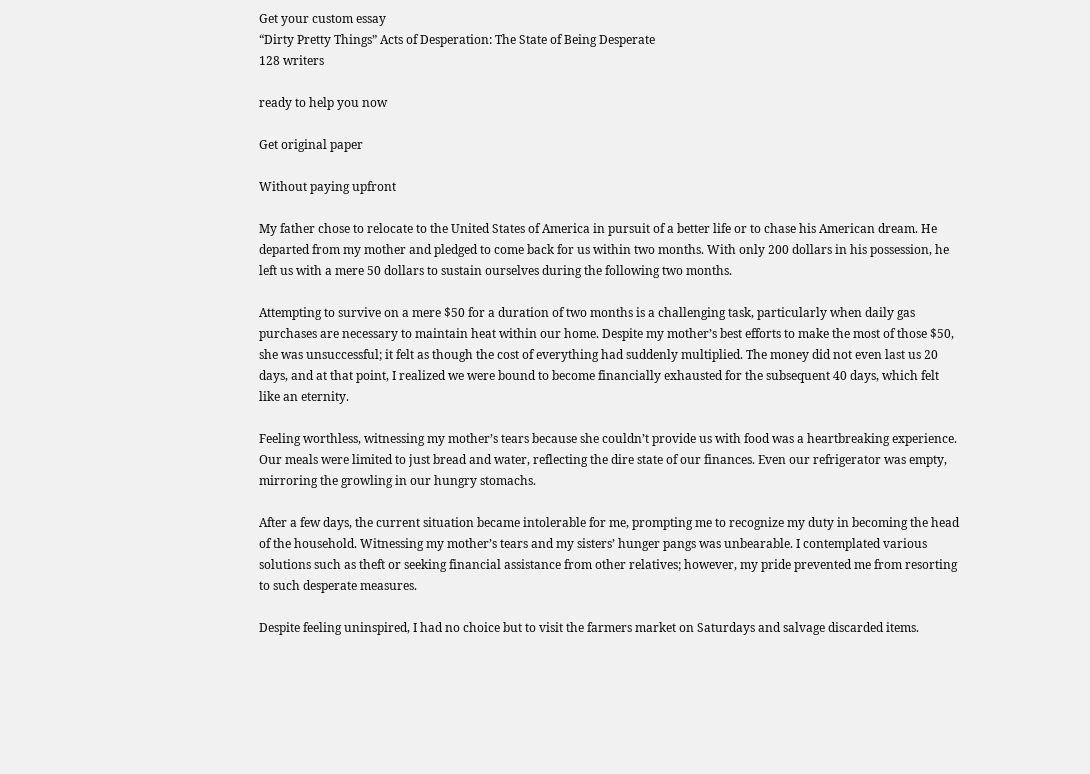Get your custom essay
“Dirty Pretty Things” Acts of Desperation: The State of Being Desperate
128 writers

ready to help you now

Get original paper

Without paying upfront

My father chose to relocate to the United States of America in pursuit of a better life or to chase his American dream. He departed from my mother and pledged to come back for us within two months. With only 200 dollars in his possession, he left us with a mere 50 dollars to sustain ourselves during the following two months.

Attempting to survive on a mere $50 for a duration of two months is a challenging task, particularly when daily gas purchases are necessary to maintain heat within our home. Despite my mother’s best efforts to make the most of those $50, she was unsuccessful; it felt as though the cost of everything had suddenly multiplied. The money did not even last us 20 days, and at that point, I realized we were bound to become financially exhausted for the subsequent 40 days, which felt like an eternity.

Feeling worthless, witnessing my mother’s tears because she couldn’t provide us with food was a heartbreaking experience. Our meals were limited to just bread and water, reflecting the dire state of our finances. Even our refrigerator was empty, mirroring the growling in our hungry stomachs.

After a few days, the current situation became intolerable for me, prompting me to recognize my duty in becoming the head of the household. Witnessing my mother’s tears and my sisters’ hunger pangs was unbearable. I contemplated various solutions such as theft or seeking financial assistance from other relatives; however, my pride prevented me from resorting to such desperate measures.

Despite feeling uninspired, I had no choice but to visit the farmers market on Saturdays and salvage discarded items.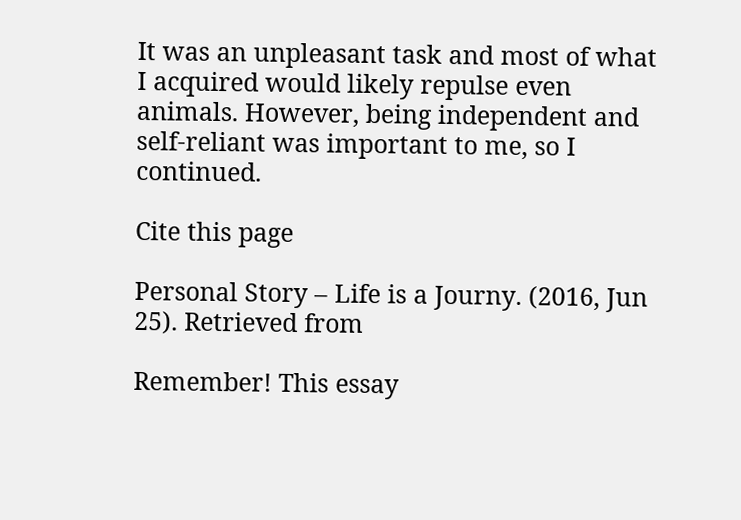It was an unpleasant task and most of what I acquired would likely repulse even animals. However, being independent and self-reliant was important to me, so I continued.

Cite this page

Personal Story – Life is a Journy. (2016, Jun 25). Retrieved from

Remember! This essay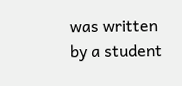was written by a student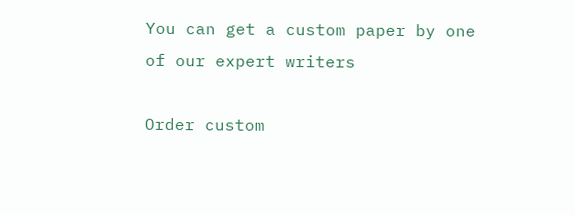You can get a custom paper by one of our expert writers

Order custom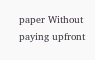paper Without paying upfront